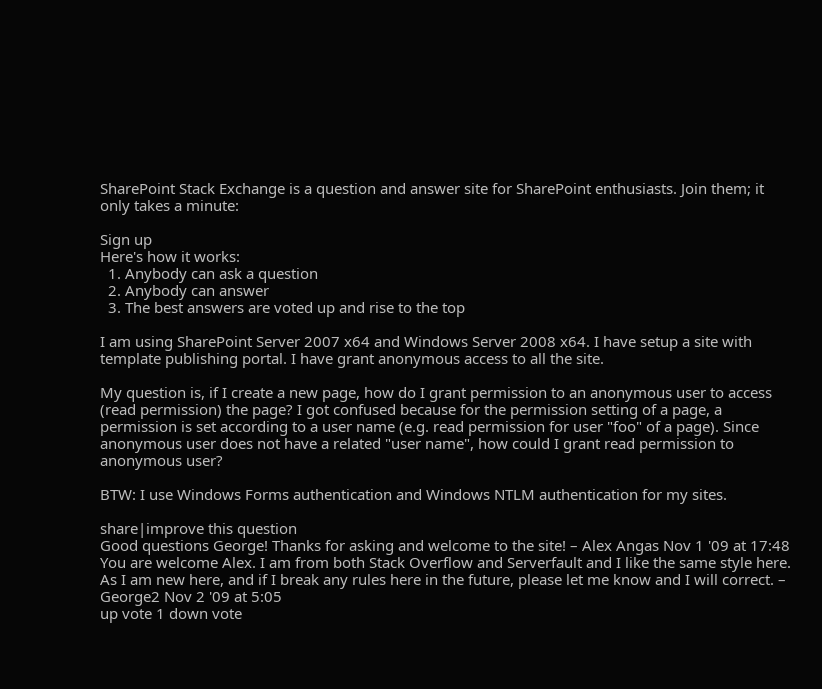SharePoint Stack Exchange is a question and answer site for SharePoint enthusiasts. Join them; it only takes a minute:

Sign up
Here's how it works:
  1. Anybody can ask a question
  2. Anybody can answer
  3. The best answers are voted up and rise to the top

I am using SharePoint Server 2007 x64 and Windows Server 2008 x64. I have setup a site with template publishing portal. I have grant anonymous access to all the site.

My question is, if I create a new page, how do I grant permission to an anonymous user to access (read permission) the page? I got confused because for the permission setting of a page, a permission is set according to a user name (e.g. read permission for user "foo" of a page). Since anonymous user does not have a related "user name", how could I grant read permission to anonymous user?

BTW: I use Windows Forms authentication and Windows NTLM authentication for my sites.

share|improve this question
Good questions George! Thanks for asking and welcome to the site! – Alex Angas Nov 1 '09 at 17:48
You are welcome Alex. I am from both Stack Overflow and Serverfault and I like the same style here. As I am new here, and if I break any rules here in the future, please let me know and I will correct. – George2 Nov 2 '09 at 5:05
up vote 1 down vote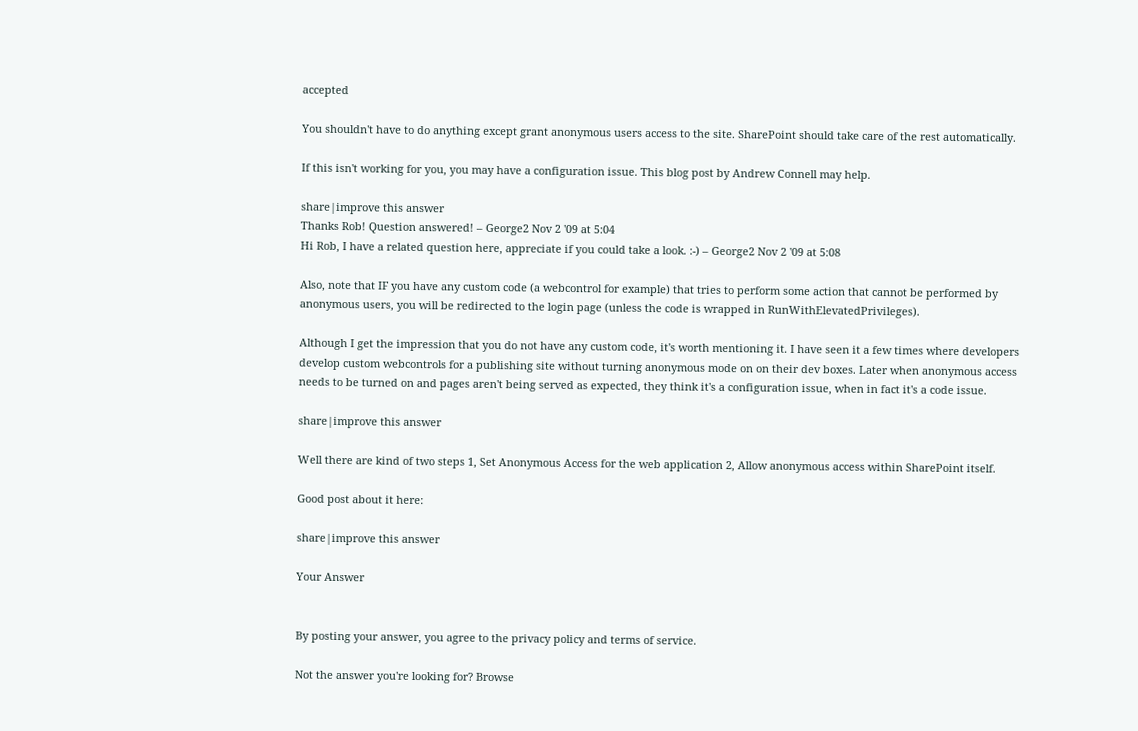accepted

You shouldn't have to do anything except grant anonymous users access to the site. SharePoint should take care of the rest automatically.

If this isn't working for you, you may have a configuration issue. This blog post by Andrew Connell may help.

share|improve this answer
Thanks Rob! Question answered! – George2 Nov 2 '09 at 5:04
Hi Rob, I have a related question here, appreciate if you could take a look. :-) – George2 Nov 2 '09 at 5:08

Also, note that IF you have any custom code (a webcontrol for example) that tries to perform some action that cannot be performed by anonymous users, you will be redirected to the login page (unless the code is wrapped in RunWithElevatedPrivileges).

Although I get the impression that you do not have any custom code, it's worth mentioning it. I have seen it a few times where developers develop custom webcontrols for a publishing site without turning anonymous mode on on their dev boxes. Later when anonymous access needs to be turned on and pages aren't being served as expected, they think it's a configuration issue, when in fact it's a code issue.

share|improve this answer

Well there are kind of two steps 1, Set Anonymous Access for the web application 2, Allow anonymous access within SharePoint itself.

Good post about it here:

share|improve this answer

Your Answer


By posting your answer, you agree to the privacy policy and terms of service.

Not the answer you're looking for? Browse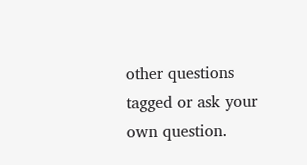other questions tagged or ask your own question.